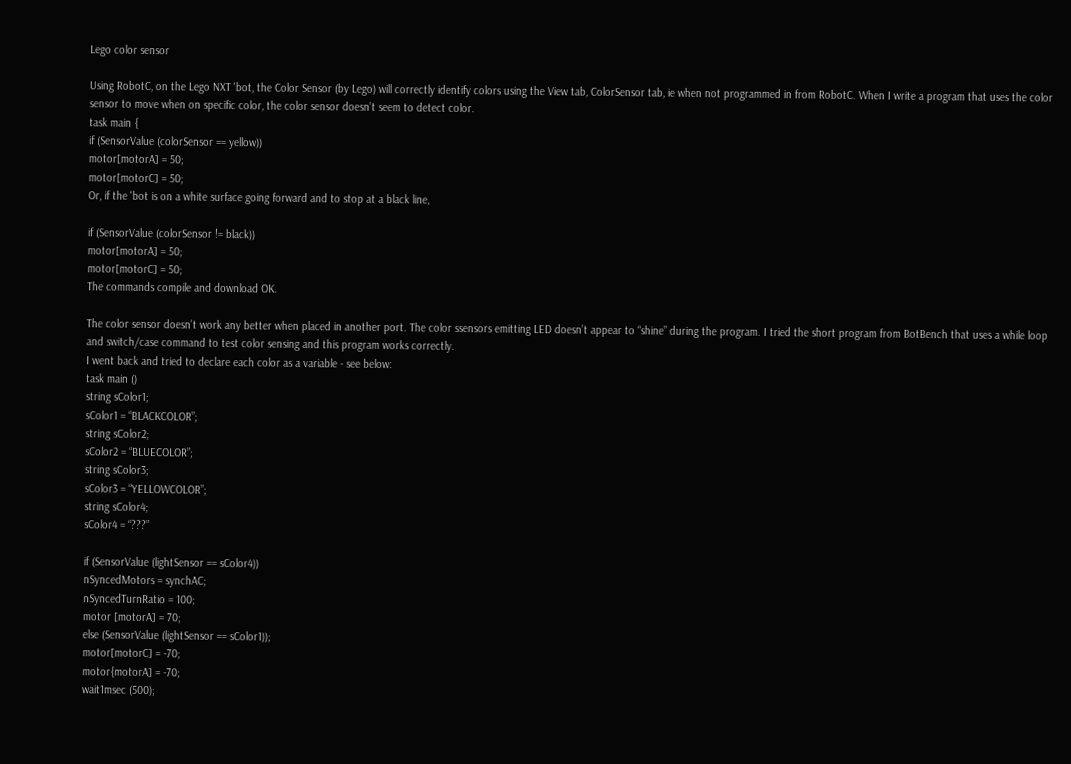Lego color sensor

Using RobotC, on the Lego NXT 'bot, the Color Sensor (by Lego) will correctly identify colors using the View tab, ColorSensor tab, ie when not programmed in from RobotC. When I write a program that uses the color sensor to move when on specific color, the color sensor doesn’t seem to detect color.
task main {
if (SensorValue (colorSensor == yellow))
motor[motorA] = 50;
motor[motorC] = 50;
Or, if the 'bot is on a white surface going forward and to stop at a black line,

if (SensorValue (colorSensor != black))
motor[motorA] = 50;
motor[motorC] = 50;
The commands compile and download OK.

The color sensor doesn’t work any better when placed in another port. The color ssensors emitting LED doesn’t appear to “shine” during the program. I tried the short program from BotBench that uses a while loop and switch/case command to test color sensing and this program works correctly.
I went back and tried to declare each color as a variable - see below:
task main ()
string sColor1;
sColor1 = “BLACKCOLOR”;
string sColor2;
sColor2 = “BLUECOLOR”;
string sColor3;
sColor3 = “YELLOWCOLOR”;
string sColor4;
sColor4 = “???”

if (SensorValue (lightSensor == sColor4))
nSyncedMotors = synchAC;
nSyncedTurnRatio = 100;
motor [motorA] = 70;
else (SensorValue (lightSensor == sColor1));
motor[motorC] = -70;
motor{motorA] = -70;
wait1msec (500);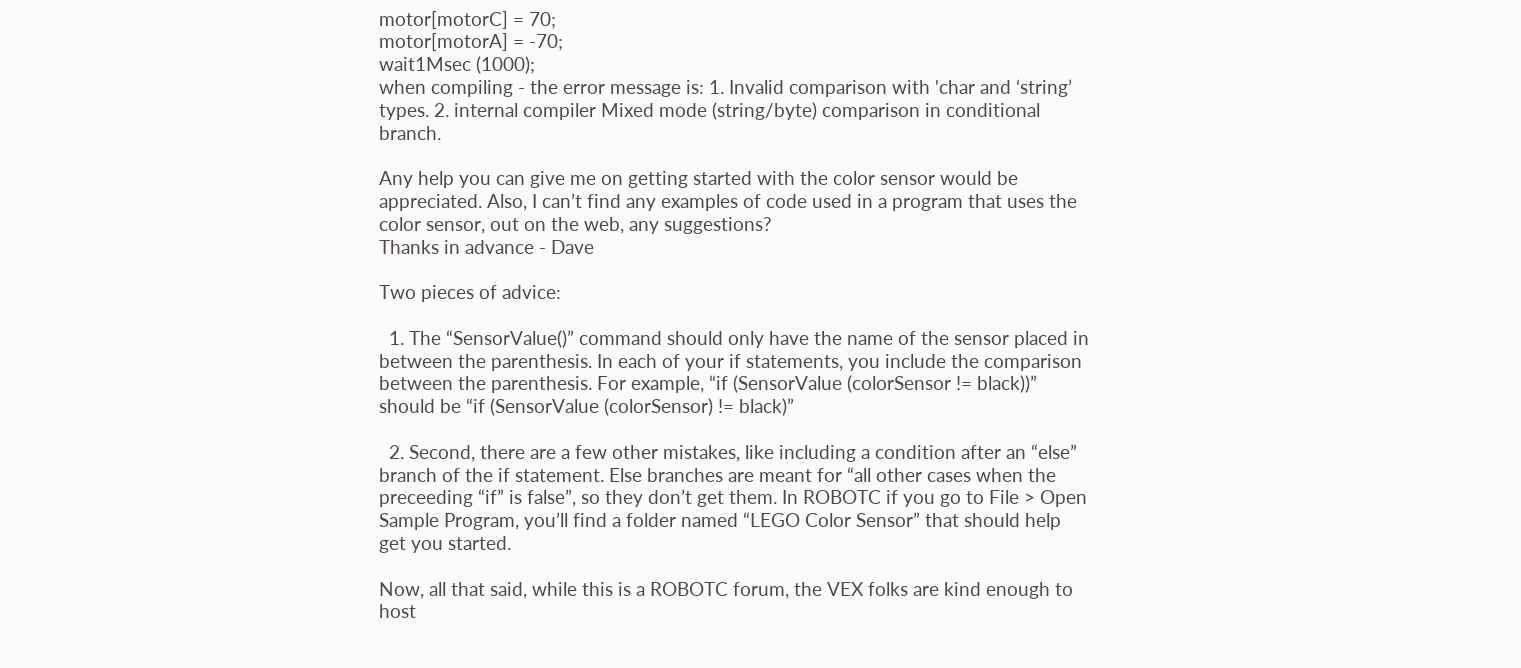motor[motorC] = 70;
motor[motorA] = -70;
wait1Msec (1000);
when compiling - the error message is: 1. Invalid comparison with 'char and ‘string’ types. 2. internal compiler Mixed mode (string/byte) comparison in conditional branch.

Any help you can give me on getting started with the color sensor would be appreciated. Also, I can’t find any examples of code used in a program that uses the color sensor, out on the web, any suggestions?
Thanks in advance - Dave

Two pieces of advice:

  1. The “SensorValue()” command should only have the name of the sensor placed in between the parenthesis. In each of your if statements, you include the comparison between the parenthesis. For example, “if (SensorValue (colorSensor != black))” should be “if (SensorValue (colorSensor) != black)”

  2. Second, there are a few other mistakes, like including a condition after an “else” branch of the if statement. Else branches are meant for “all other cases when the preceeding “if” is false”, so they don’t get them. In ROBOTC if you go to File > Open Sample Program, you’ll find a folder named “LEGO Color Sensor” that should help get you started.

Now, all that said, while this is a ROBOTC forum, the VEX folks are kind enough to host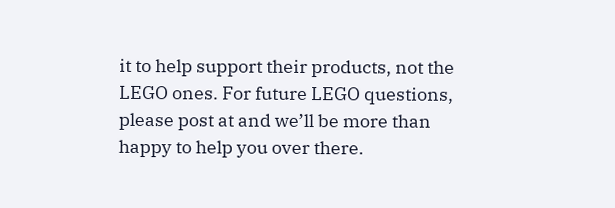it to help support their products, not the LEGO ones. For future LEGO questions, please post at and we’ll be more than happy to help you over there.